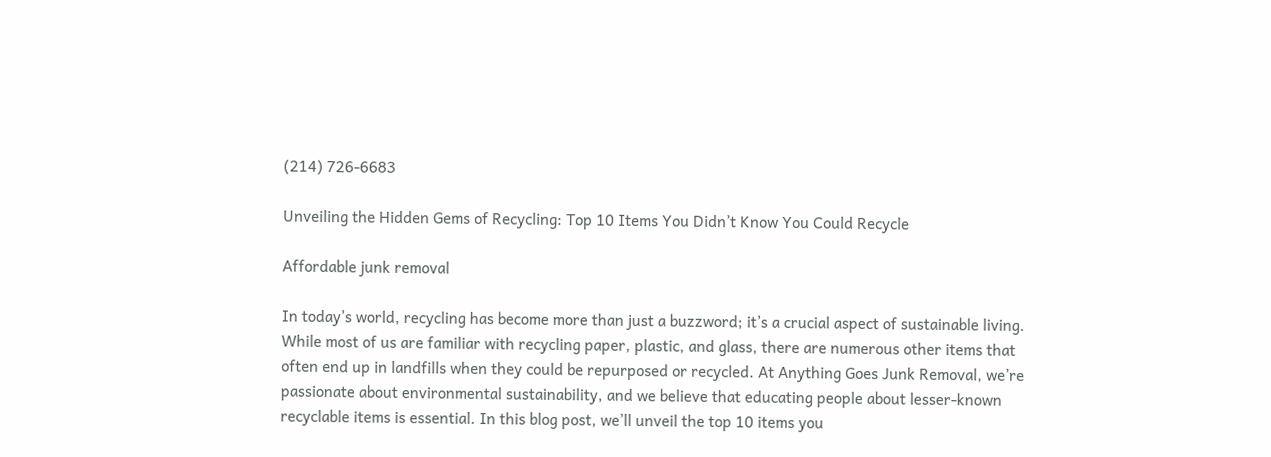(214) 726-6683

Unveiling the Hidden Gems of Recycling: Top 10 Items You Didn’t Know You Could Recycle

Affordable junk removal

In today’s world, recycling has become more than just a buzzword; it’s a crucial aspect of sustainable living. While most of us are familiar with recycling paper, plastic, and glass, there are numerous other items that often end up in landfills when they could be repurposed or recycled. At Anything Goes Junk Removal, we’re passionate about environmental sustainability, and we believe that educating people about lesser-known recyclable items is essential. In this blog post, we’ll unveil the top 10 items you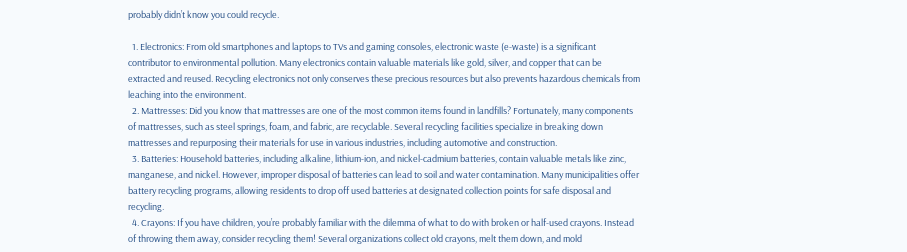probably didn’t know you could recycle.

  1. Electronics: From old smartphones and laptops to TVs and gaming consoles, electronic waste (e-waste) is a significant contributor to environmental pollution. Many electronics contain valuable materials like gold, silver, and copper that can be extracted and reused. Recycling electronics not only conserves these precious resources but also prevents hazardous chemicals from leaching into the environment.
  2. Mattresses: Did you know that mattresses are one of the most common items found in landfills? Fortunately, many components of mattresses, such as steel springs, foam, and fabric, are recyclable. Several recycling facilities specialize in breaking down mattresses and repurposing their materials for use in various industries, including automotive and construction.
  3. Batteries: Household batteries, including alkaline, lithium-ion, and nickel-cadmium batteries, contain valuable metals like zinc, manganese, and nickel. However, improper disposal of batteries can lead to soil and water contamination. Many municipalities offer battery recycling programs, allowing residents to drop off used batteries at designated collection points for safe disposal and recycling.
  4. Crayons: If you have children, you’re probably familiar with the dilemma of what to do with broken or half-used crayons. Instead of throwing them away, consider recycling them! Several organizations collect old crayons, melt them down, and mold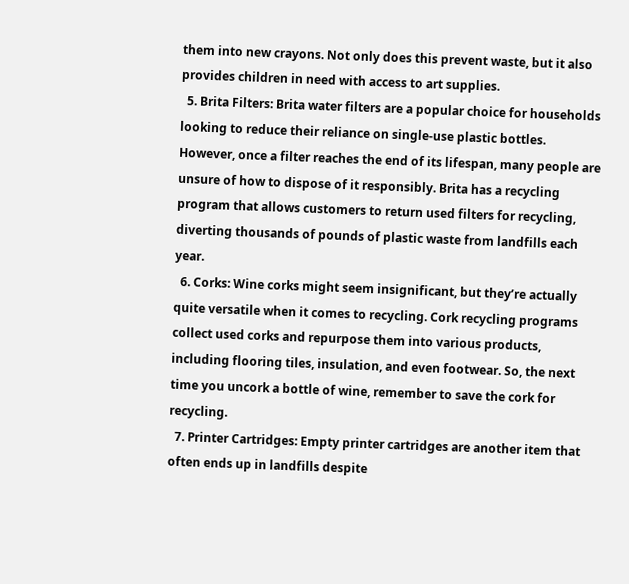them into new crayons. Not only does this prevent waste, but it also provides children in need with access to art supplies.
  5. Brita Filters: Brita water filters are a popular choice for households looking to reduce their reliance on single-use plastic bottles. However, once a filter reaches the end of its lifespan, many people are unsure of how to dispose of it responsibly. Brita has a recycling program that allows customers to return used filters for recycling, diverting thousands of pounds of plastic waste from landfills each year.
  6. Corks: Wine corks might seem insignificant, but they’re actually quite versatile when it comes to recycling. Cork recycling programs collect used corks and repurpose them into various products, including flooring tiles, insulation, and even footwear. So, the next time you uncork a bottle of wine, remember to save the cork for recycling.
  7. Printer Cartridges: Empty printer cartridges are another item that often ends up in landfills despite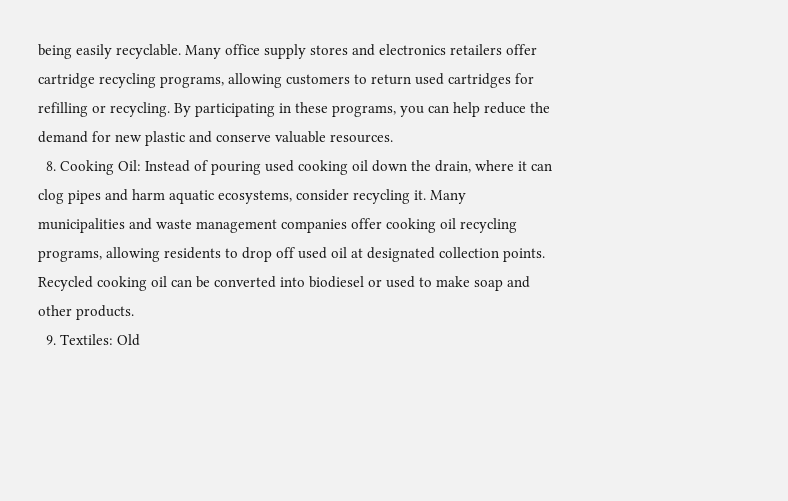being easily recyclable. Many office supply stores and electronics retailers offer cartridge recycling programs, allowing customers to return used cartridges for refilling or recycling. By participating in these programs, you can help reduce the demand for new plastic and conserve valuable resources.
  8. Cooking Oil: Instead of pouring used cooking oil down the drain, where it can clog pipes and harm aquatic ecosystems, consider recycling it. Many municipalities and waste management companies offer cooking oil recycling programs, allowing residents to drop off used oil at designated collection points. Recycled cooking oil can be converted into biodiesel or used to make soap and other products.
  9. Textiles: Old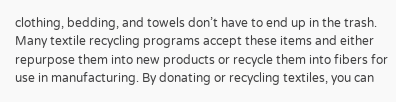clothing, bedding, and towels don’t have to end up in the trash. Many textile recycling programs accept these items and either repurpose them into new products or recycle them into fibers for use in manufacturing. By donating or recycling textiles, you can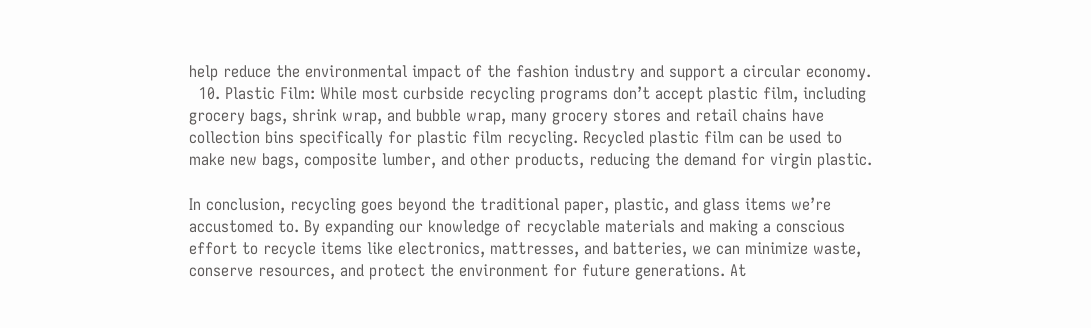help reduce the environmental impact of the fashion industry and support a circular economy.
  10. Plastic Film: While most curbside recycling programs don’t accept plastic film, including grocery bags, shrink wrap, and bubble wrap, many grocery stores and retail chains have collection bins specifically for plastic film recycling. Recycled plastic film can be used to make new bags, composite lumber, and other products, reducing the demand for virgin plastic.

In conclusion, recycling goes beyond the traditional paper, plastic, and glass items we’re accustomed to. By expanding our knowledge of recyclable materials and making a conscious effort to recycle items like electronics, mattresses, and batteries, we can minimize waste, conserve resources, and protect the environment for future generations. At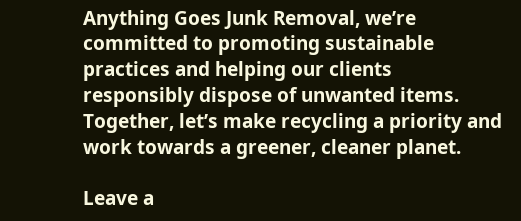Anything Goes Junk Removal, we’re committed to promoting sustainable practices and helping our clients responsibly dispose of unwanted items. Together, let’s make recycling a priority and work towards a greener, cleaner planet.

Leave a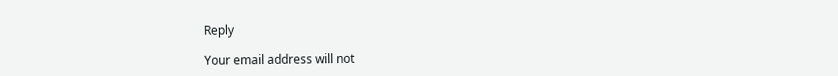Reply

Your email address will not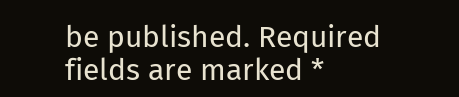be published. Required fields are marked *